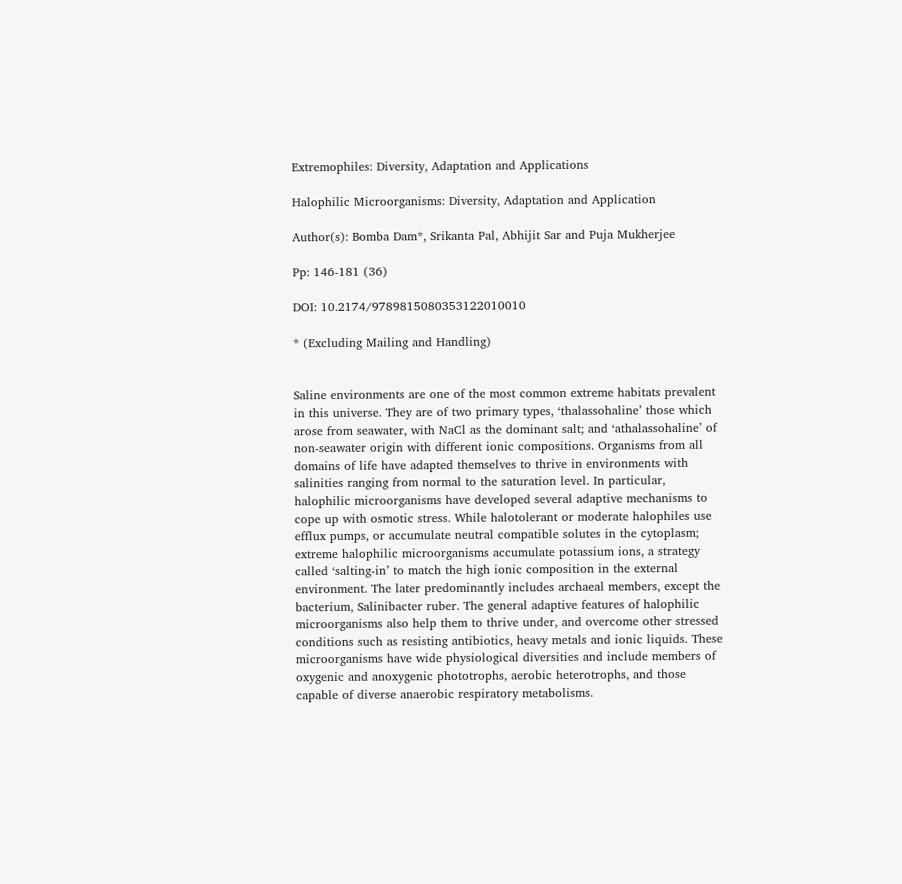Extremophiles: Diversity, Adaptation and Applications

Halophilic Microorganisms: Diversity, Adaptation and Application

Author(s): Bomba Dam*, Srikanta Pal, Abhijit Sar and Puja Mukherjee

Pp: 146-181 (36)

DOI: 10.2174/9789815080353122010010

* (Excluding Mailing and Handling)


Saline environments are one of the most common extreme habitats prevalent in this universe. They are of two primary types, ‘thalassohaline’ those which arose from seawater, with NaCl as the dominant salt; and ‘athalassohaline’ of non-seawater origin with different ionic compositions. Organisms from all domains of life have adapted themselves to thrive in environments with salinities ranging from normal to the saturation level. In particular, halophilic microorganisms have developed several adaptive mechanisms to cope up with osmotic stress. While halotolerant or moderate halophiles use efflux pumps, or accumulate neutral compatible solutes in the cytoplasm; extreme halophilic microorganisms accumulate potassium ions, a strategy called ‘salting-in’ to match the high ionic composition in the external environment. The later predominantly includes archaeal members, except the bacterium, Salinibacter ruber. The general adaptive features of halophilic microorganisms also help them to thrive under, and overcome other stressed conditions such as resisting antibiotics, heavy metals and ionic liquids. These microorganisms have wide physiological diversities and include members of oxygenic and anoxygenic phototrophs, aerobic heterotrophs, and those capable of diverse anaerobic respiratory metabolisms.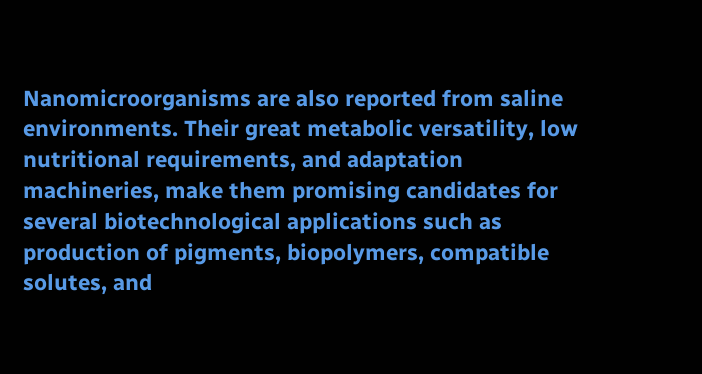Nanomicroorganisms are also reported from saline environments. Their great metabolic versatility, low nutritional requirements, and adaptation machineries, make them promising candidates for several biotechnological applications such as production of pigments, biopolymers, compatible solutes, and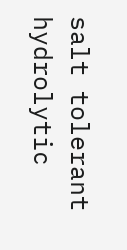salt tolerant hydrolytic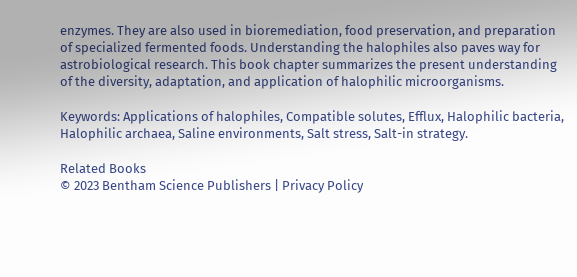enzymes. They are also used in bioremediation, food preservation, and preparation of specialized fermented foods. Understanding the halophiles also paves way for astrobiological research. This book chapter summarizes the present understanding of the diversity, adaptation, and application of halophilic microorganisms.

Keywords: Applications of halophiles, Compatible solutes, Efflux, Halophilic bacteria, Halophilic archaea, Saline environments, Salt stress, Salt-in strategy.

Related Books
© 2023 Bentham Science Publishers | Privacy Policy